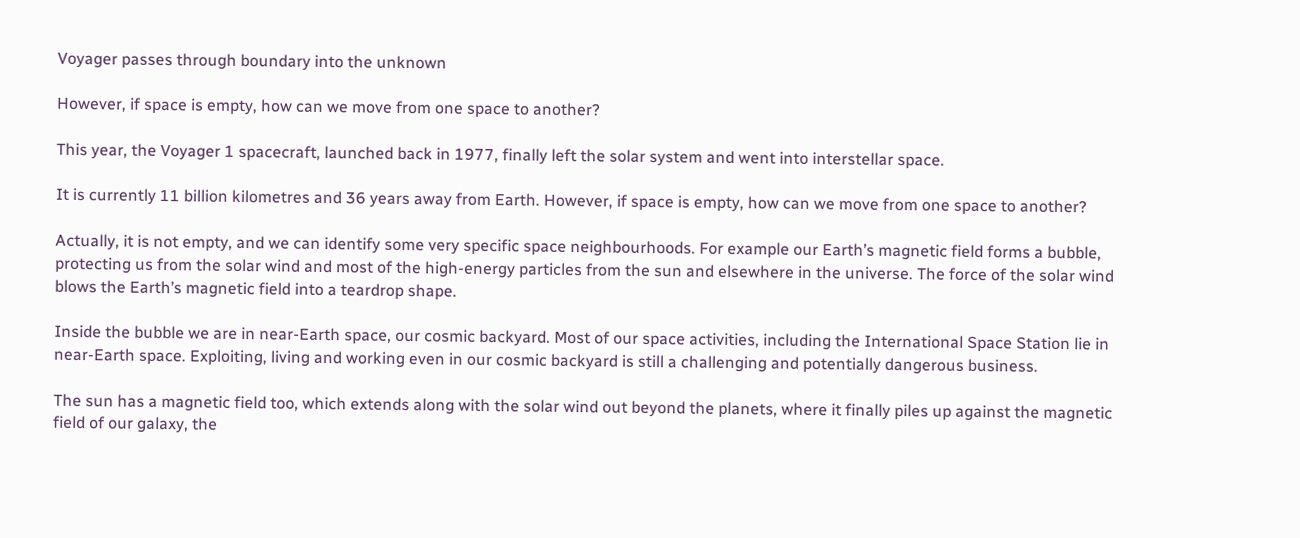Voyager passes through boundary into the unknown

However, if space is empty, how can we move from one space to another?

This year, the Voyager 1 spacecraft, launched back in 1977, finally left the solar system and went into interstellar space.

It is currently 11 billion kilometres and 36 years away from Earth. However, if space is empty, how can we move from one space to another?

Actually, it is not empty, and we can identify some very specific space neighbourhoods. For example our Earth’s magnetic field forms a bubble, protecting us from the solar wind and most of the high-energy particles from the sun and elsewhere in the universe. The force of the solar wind blows the Earth’s magnetic field into a teardrop shape.

Inside the bubble we are in near-Earth space, our cosmic backyard. Most of our space activities, including the International Space Station lie in near-Earth space. Exploiting, living and working even in our cosmic backyard is still a challenging and potentially dangerous business.

The sun has a magnetic field too, which extends along with the solar wind out beyond the planets, where it finally piles up against the magnetic field of our galaxy, the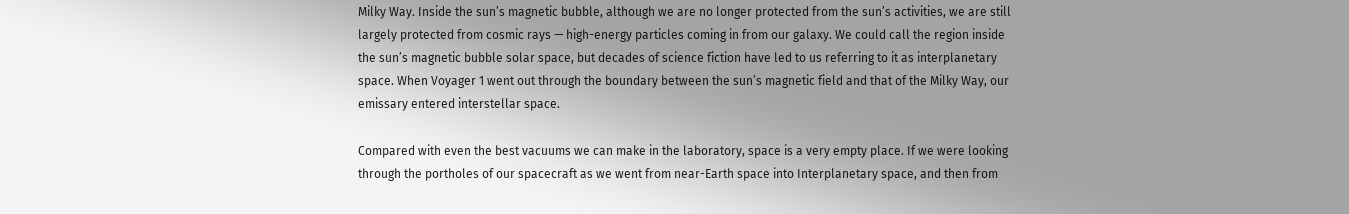Milky Way. Inside the sun’s magnetic bubble, although we are no longer protected from the sun’s activities, we are still largely protected from cosmic rays — high-energy particles coming in from our galaxy. We could call the region inside the sun’s magnetic bubble solar space, but decades of science fiction have led to us referring to it as interplanetary space. When Voyager 1 went out through the boundary between the sun’s magnetic field and that of the Milky Way, our emissary entered interstellar space.

Compared with even the best vacuums we can make in the laboratory, space is a very empty place. If we were looking through the portholes of our spacecraft as we went from near-Earth space into Interplanetary space, and then from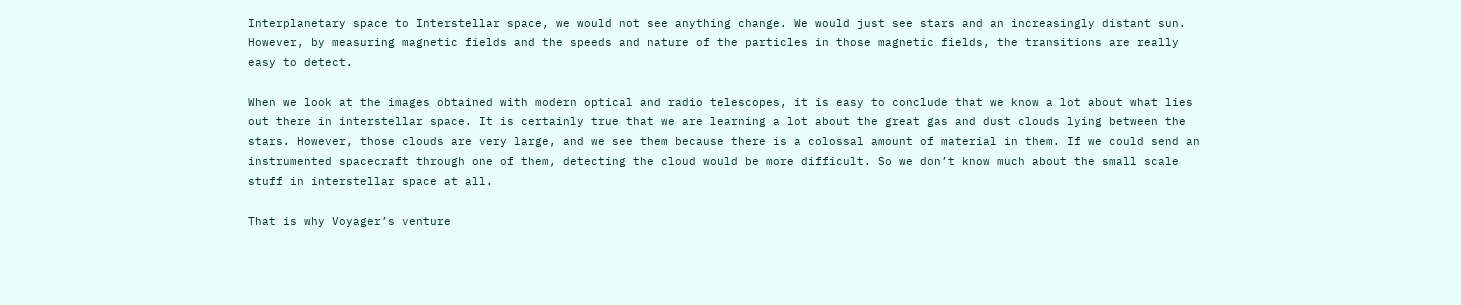Interplanetary space to Interstellar space, we would not see anything change. We would just see stars and an increasingly distant sun. However, by measuring magnetic fields and the speeds and nature of the particles in those magnetic fields, the transitions are really easy to detect.

When we look at the images obtained with modern optical and radio telescopes, it is easy to conclude that we know a lot about what lies out there in interstellar space. It is certainly true that we are learning a lot about the great gas and dust clouds lying between the stars. However, those clouds are very large, and we see them because there is a colossal amount of material in them. If we could send an instrumented spacecraft through one of them, detecting the cloud would be more difficult. So we don’t know much about the small scale stuff in interstellar space at all.

That is why Voyager’s venture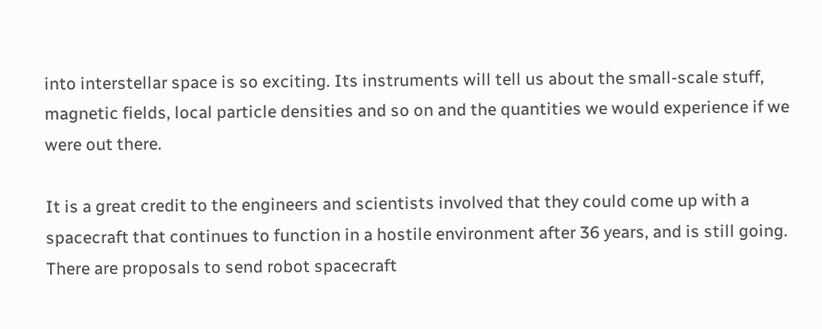into interstellar space is so exciting. Its instruments will tell us about the small-scale stuff, magnetic fields, local particle densities and so on and the quantities we would experience if we were out there.

It is a great credit to the engineers and scientists involved that they could come up with a spacecraft that continues to function in a hostile environment after 36 years, and is still going. There are proposals to send robot spacecraft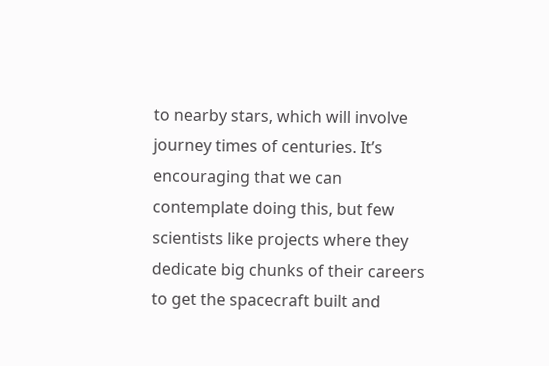to nearby stars, which will involve journey times of centuries. It’s encouraging that we can contemplate doing this, but few scientists like projects where they dedicate big chunks of their careers to get the spacecraft built and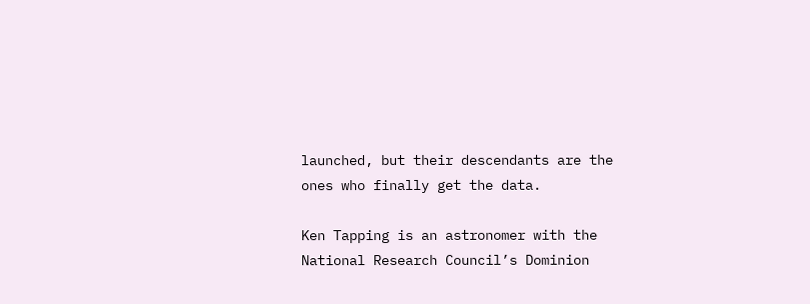launched, but their descendants are the ones who finally get the data.

Ken Tapping is an astronomer with the National Research Council’s Dominion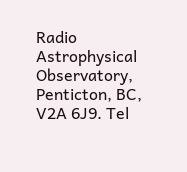Radio Astrophysical Observatory, Penticton, BC, V2A 6J9. Tel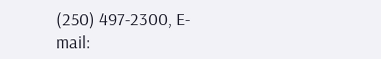(250) 497-2300, E-mail: